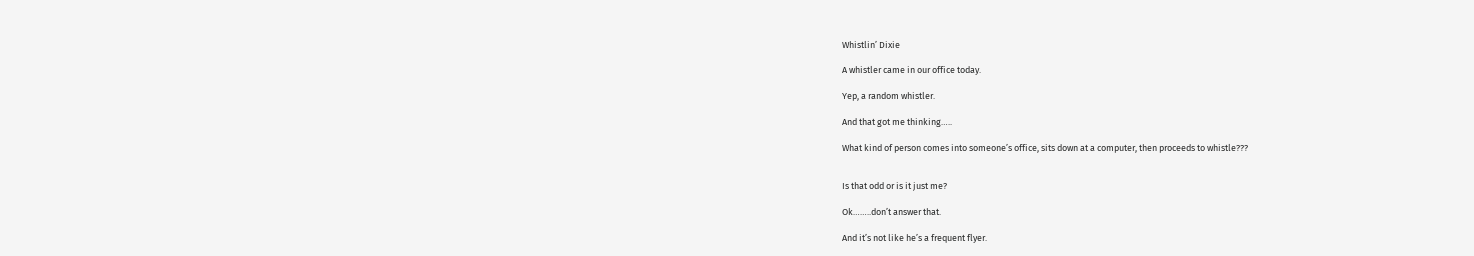Whistlin’ Dixie

A whistler came in our office today.

Yep, a random whistler.

And that got me thinking…..

What kind of person comes into someone’s office, sits down at a computer, then proceeds to whistle???


Is that odd or is it just me?

Ok……..don’t answer that.

And it’s not like he’s a frequent flyer.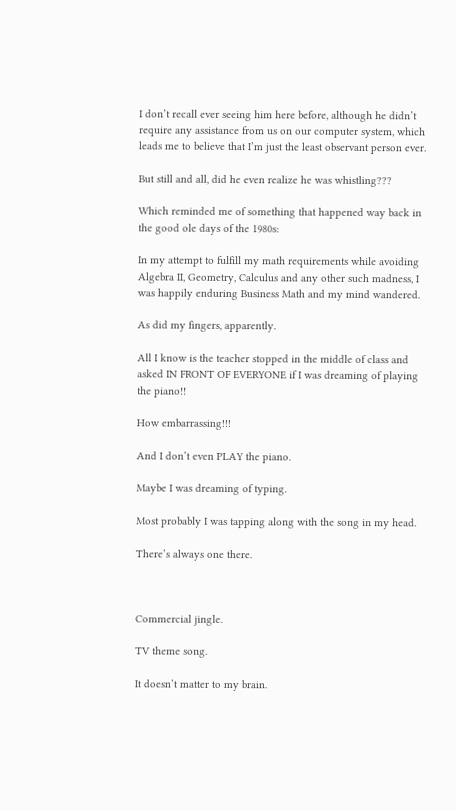I don’t recall ever seeing him here before, although he didn’t require any assistance from us on our computer system, which leads me to believe that I’m just the least observant person ever.

But still and all, did he even realize he was whistling???

Which reminded me of something that happened way back in the good ole days of the 1980s:

In my attempt to fulfill my math requirements while avoiding Algebra II, Geometry, Calculus and any other such madness, I was happily enduring Business Math and my mind wandered.

As did my fingers, apparently.

All I know is the teacher stopped in the middle of class and asked IN FRONT OF EVERYONE if I was dreaming of playing the piano!!

How embarrassing!!!

And I don’t even PLAY the piano.

Maybe I was dreaming of typing.

Most probably I was tapping along with the song in my head.

There’s always one there.



Commercial jingle.

TV theme song.

It doesn’t matter to my brain.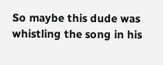So maybe this dude was whistling the song in his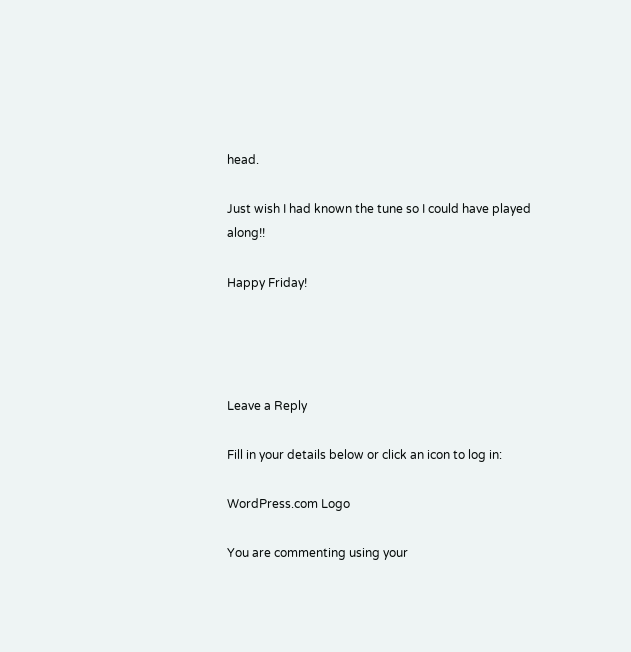head.

Just wish I had known the tune so I could have played along!!

Happy Friday!




Leave a Reply

Fill in your details below or click an icon to log in:

WordPress.com Logo

You are commenting using your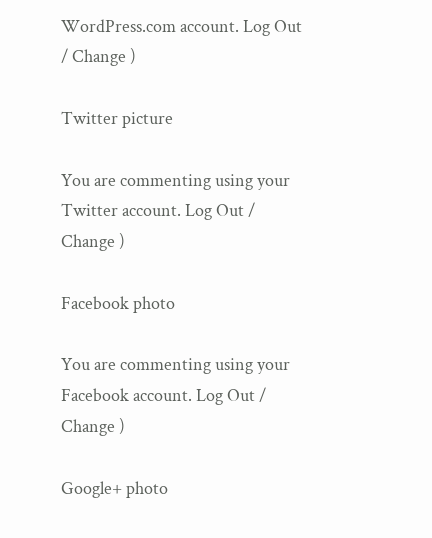WordPress.com account. Log Out / Change )

Twitter picture

You are commenting using your Twitter account. Log Out / Change )

Facebook photo

You are commenting using your Facebook account. Log Out / Change )

Google+ photo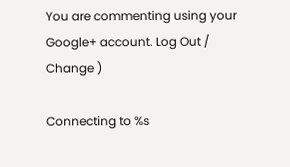You are commenting using your Google+ account. Log Out / Change )

Connecting to %s